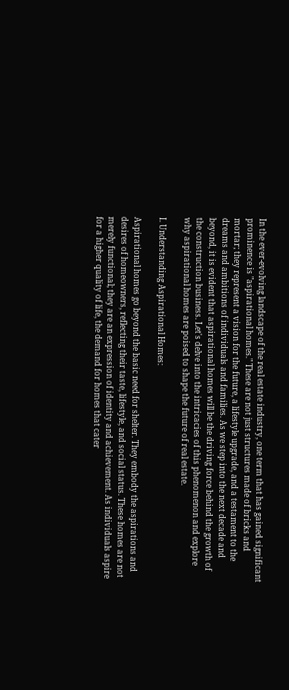In the ever-evolving landscape of the real estate industry, one term that has gained significant prominence is "aspirational homes." These are not just structures made of bricks and mortar; they represent a vision for the future, a lifestyle upgrade, and a testament to the dreams and ambitions of individuals and families. As we step into the next decade and beyond, it is evident that aspirational homes will be the driving force behind the growth of the construction business. Let's delve into the intricacies of this phenomenon and explore why aspirational homes are poised to shape the future of real estate.

I. Understanding Aspirational Homes:

Aspirational homes go beyond the basic need for shelter. They embody the aspirations and desires of homeowners, reflecting their taste, lifestyle, and social status. These homes are not merely functional; they are an expression of identity and achievement. As individuals aspire for a higher quality of life, the demand for homes that cater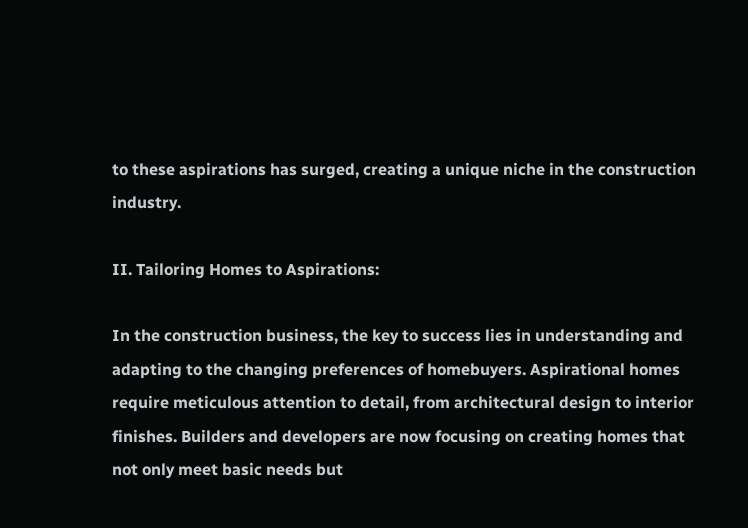to these aspirations has surged, creating a unique niche in the construction industry.

II. Tailoring Homes to Aspirations:

In the construction business, the key to success lies in understanding and adapting to the changing preferences of homebuyers. Aspirational homes require meticulous attention to detail, from architectural design to interior finishes. Builders and developers are now focusing on creating homes that not only meet basic needs but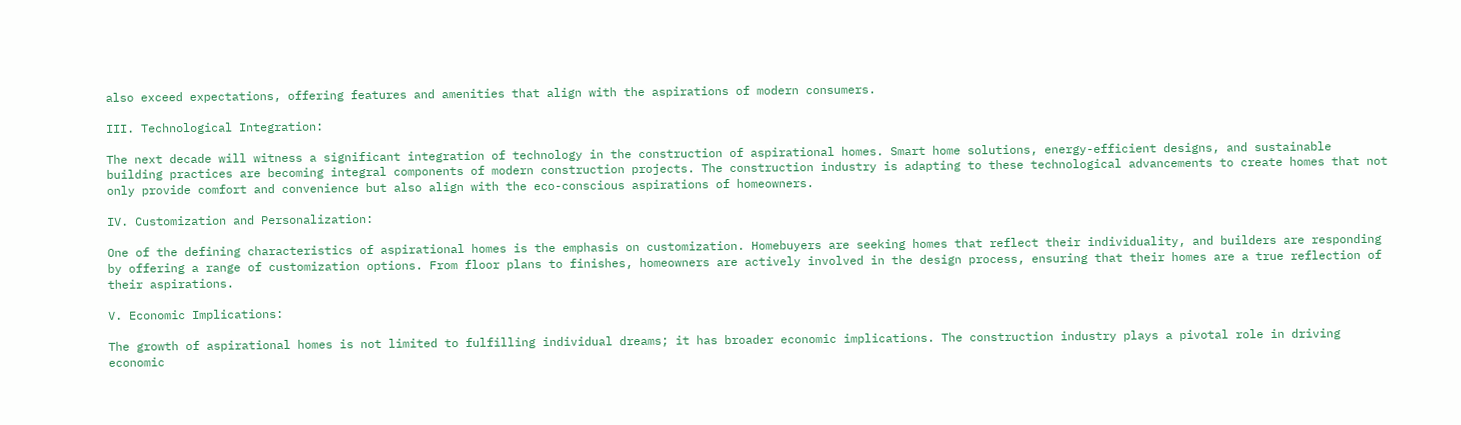also exceed expectations, offering features and amenities that align with the aspirations of modern consumers.

III. Technological Integration:

The next decade will witness a significant integration of technology in the construction of aspirational homes. Smart home solutions, energy-efficient designs, and sustainable building practices are becoming integral components of modern construction projects. The construction industry is adapting to these technological advancements to create homes that not only provide comfort and convenience but also align with the eco-conscious aspirations of homeowners.

IV. Customization and Personalization:

One of the defining characteristics of aspirational homes is the emphasis on customization. Homebuyers are seeking homes that reflect their individuality, and builders are responding by offering a range of customization options. From floor plans to finishes, homeowners are actively involved in the design process, ensuring that their homes are a true reflection of their aspirations.

V. Economic Implications:

The growth of aspirational homes is not limited to fulfilling individual dreams; it has broader economic implications. The construction industry plays a pivotal role in driving economic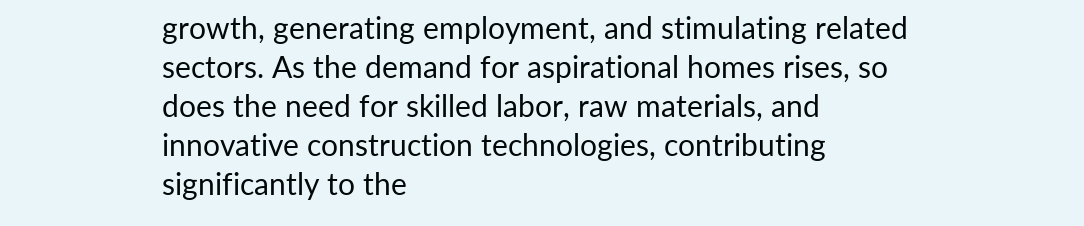growth, generating employment, and stimulating related sectors. As the demand for aspirational homes rises, so does the need for skilled labor, raw materials, and innovative construction technologies, contributing significantly to the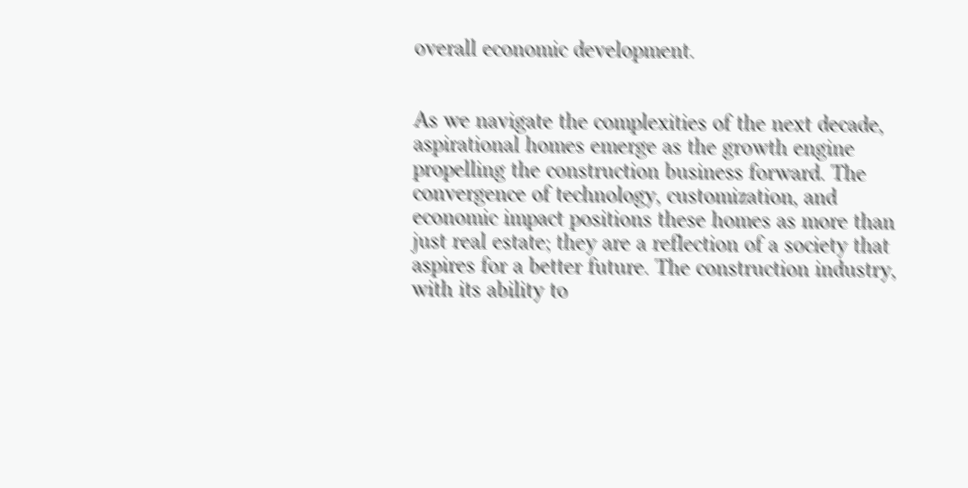overall economic development.


As we navigate the complexities of the next decade, aspirational homes emerge as the growth engine propelling the construction business forward. The convergence of technology, customization, and economic impact positions these homes as more than just real estate; they are a reflection of a society that aspires for a better future. The construction industry, with its ability to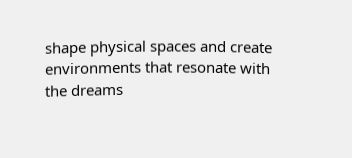shape physical spaces and create environments that resonate with the dreams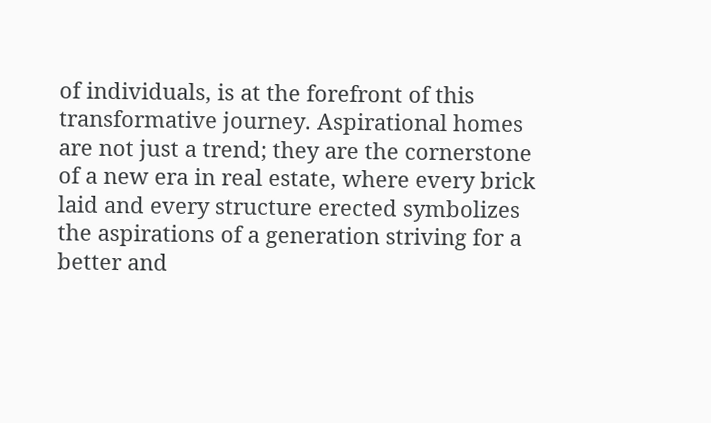of individuals, is at the forefront of this transformative journey. Aspirational homes are not just a trend; they are the cornerstone of a new era in real estate, where every brick laid and every structure erected symbolizes the aspirations of a generation striving for a better and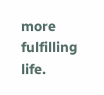more fulfilling life.